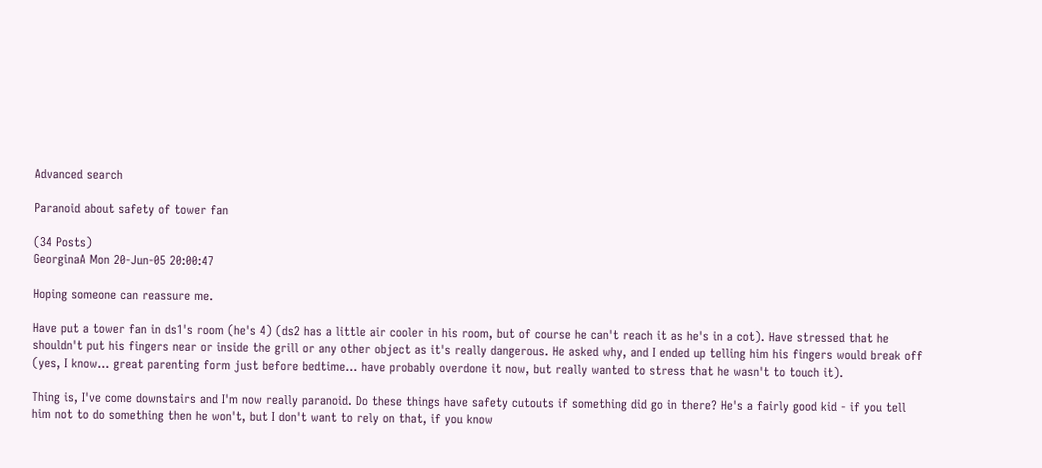Advanced search

Paranoid about safety of tower fan

(34 Posts)
GeorginaA Mon 20-Jun-05 20:00:47

Hoping someone can reassure me.

Have put a tower fan in ds1's room (he's 4) (ds2 has a little air cooler in his room, but of course he can't reach it as he's in a cot). Have stressed that he shouldn't put his fingers near or inside the grill or any other object as it's really dangerous. He asked why, and I ended up telling him his fingers would break off (yes, I know... great parenting form just before bedtime... have probably overdone it now, but really wanted to stress that he wasn't to touch it).

Thing is, I've come downstairs and I'm now really paranoid. Do these things have safety cutouts if something did go in there? He's a fairly good kid - if you tell him not to do something then he won't, but I don't want to rely on that, if you know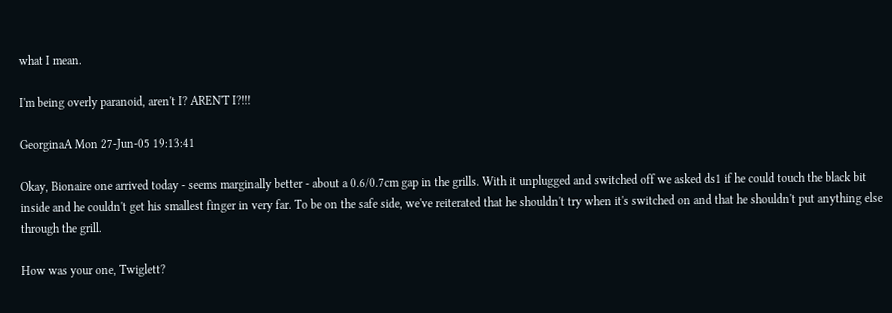what I mean.

I'm being overly paranoid, aren't I? AREN'T I?!!!

GeorginaA Mon 27-Jun-05 19:13:41

Okay, Bionaire one arrived today - seems marginally better - about a 0.6/0.7cm gap in the grills. With it unplugged and switched off we asked ds1 if he could touch the black bit inside and he couldn't get his smallest finger in very far. To be on the safe side, we've reiterated that he shouldn't try when it's switched on and that he shouldn't put anything else through the grill.

How was your one, Twiglett?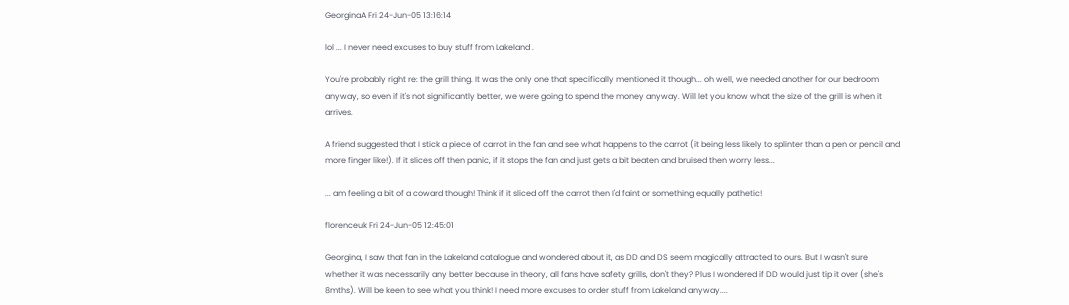GeorginaA Fri 24-Jun-05 13:16:14

lol ... I never need excuses to buy stuff from Lakeland .

You're probably right re: the grill thing. It was the only one that specifically mentioned it though... oh well, we needed another for our bedroom anyway, so even if it's not significantly better, we were going to spend the money anyway. Will let you know what the size of the grill is when it arrives.

A friend suggested that I stick a piece of carrot in the fan and see what happens to the carrot (it being less likely to splinter than a pen or pencil and more finger like!). If it slices off then panic, if it stops the fan and just gets a bit beaten and bruised then worry less...

... am feeling a bit of a coward though! Think if it sliced off the carrot then I'd faint or something equally pathetic!

florenceuk Fri 24-Jun-05 12:45:01

Georgina, I saw that fan in the Lakeland catalogue and wondered about it, as DD and DS seem magically attracted to ours. But I wasn't sure whether it was necessarily any better because in theory, all fans have safety grills, don't they? Plus I wondered if DD would just tip it over (she's 8mths). Will be keen to see what you think! I need more excuses to order stuff from Lakeland anyway....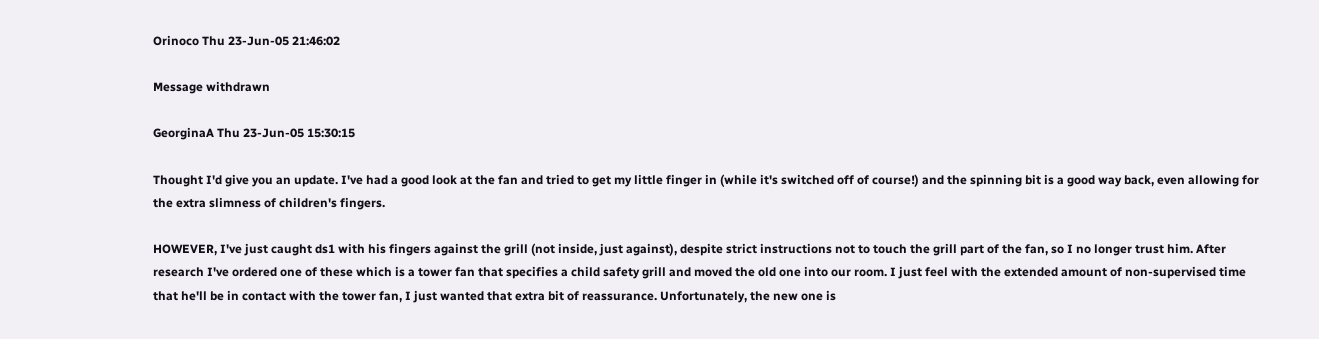Orinoco Thu 23-Jun-05 21:46:02

Message withdrawn

GeorginaA Thu 23-Jun-05 15:30:15

Thought I'd give you an update. I've had a good look at the fan and tried to get my little finger in (while it's switched off of course!) and the spinning bit is a good way back, even allowing for the extra slimness of children's fingers.

HOWEVER, I've just caught ds1 with his fingers against the grill (not inside, just against), despite strict instructions not to touch the grill part of the fan, so I no longer trust him. After research I've ordered one of these which is a tower fan that specifies a child safety grill and moved the old one into our room. I just feel with the extended amount of non-supervised time that he'll be in contact with the tower fan, I just wanted that extra bit of reassurance. Unfortunately, the new one is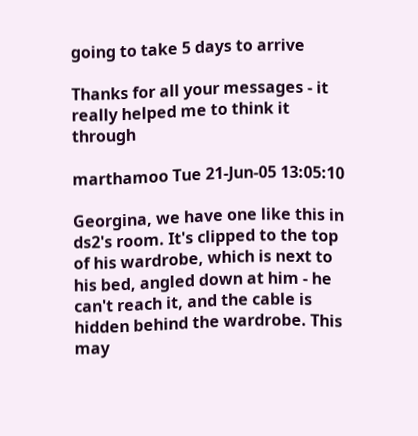going to take 5 days to arrive

Thanks for all your messages - it really helped me to think it through

marthamoo Tue 21-Jun-05 13:05:10

Georgina, we have one like this in ds2's room. It's clipped to the top of his wardrobe, which is next to his bed, angled down at him - he can't reach it, and the cable is hidden behind the wardrobe. This may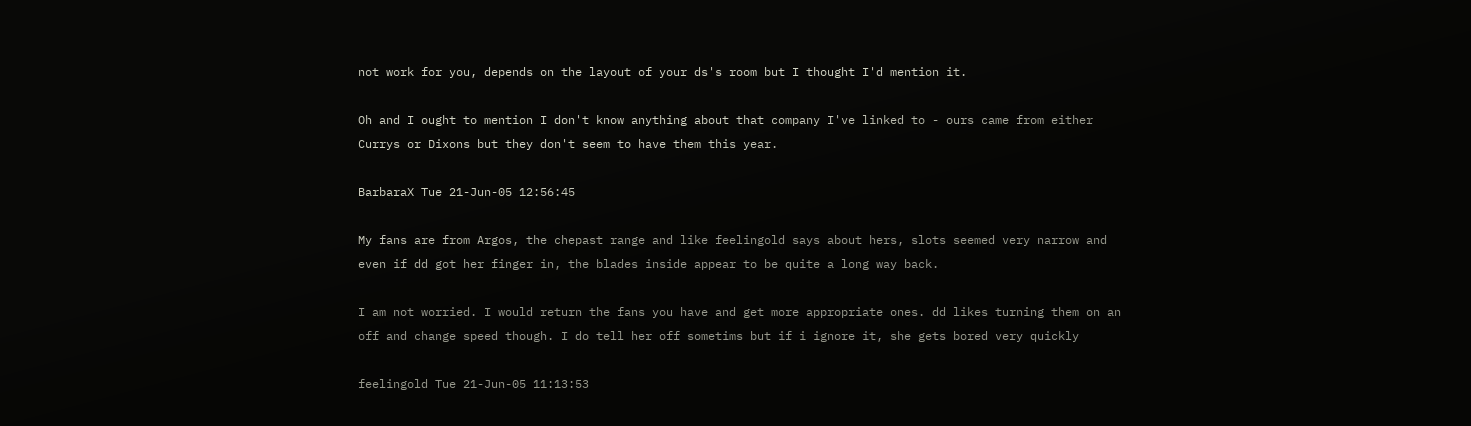not work for you, depends on the layout of your ds's room but I thought I'd mention it.

Oh and I ought to mention I don't know anything about that company I've linked to - ours came from either Currys or Dixons but they don't seem to have them this year.

BarbaraX Tue 21-Jun-05 12:56:45

My fans are from Argos, the chepast range and like feelingold says about hers, slots seemed very narrow and even if dd got her finger in, the blades inside appear to be quite a long way back.

I am not worried. I would return the fans you have and get more appropriate ones. dd likes turning them on an off and change speed though. I do tell her off sometims but if i ignore it, she gets bored very quickly

feelingold Tue 21-Jun-05 11:13:53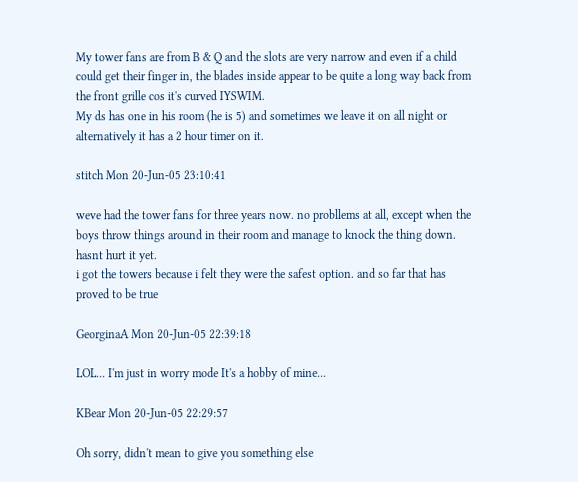My tower fans are from B & Q and the slots are very narrow and even if a child could get their finger in, the blades inside appear to be quite a long way back from the front grille cos it's curved IYSWIM.
My ds has one in his room (he is 5) and sometimes we leave it on all night or alternatively it has a 2 hour timer on it.

stitch Mon 20-Jun-05 23:10:41

weve had the tower fans for three years now. no probllems at all, except when the boys throw things around in their room and manage to knock the thing down. hasnt hurt it yet.
i got the towers because i felt they were the safest option. and so far that has proved to be true

GeorginaA Mon 20-Jun-05 22:39:18

LOL... I'm just in worry mode It's a hobby of mine...

KBear Mon 20-Jun-05 22:29:57

Oh sorry, didn't mean to give you something else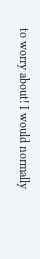to worry about! I would normally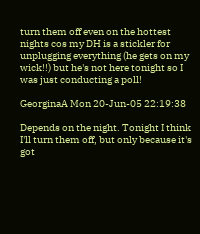turn them off even on the hottest nights cos my DH is a stickler for unplugging everything (he gets on my wick!!) but he's not here tonight so I was just conducting a poll!

GeorginaA Mon 20-Jun-05 22:19:38

Depends on the night. Tonight I think I'll turn them off, but only because it's got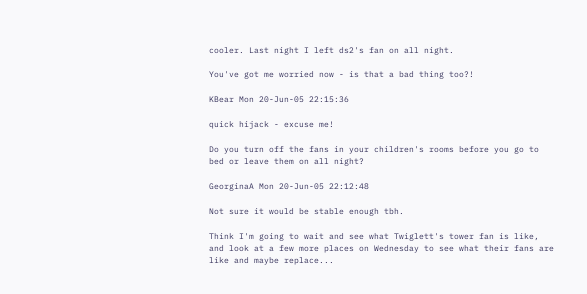cooler. Last night I left ds2's fan on all night.

You've got me worried now - is that a bad thing too?!

KBear Mon 20-Jun-05 22:15:36

quick hijack - excuse me!

Do you turn off the fans in your children's rooms before you go to bed or leave them on all night?

GeorginaA Mon 20-Jun-05 22:12:48

Not sure it would be stable enough tbh.

Think I'm going to wait and see what Twiglett's tower fan is like, and look at a few more places on Wednesday to see what their fans are like and maybe replace...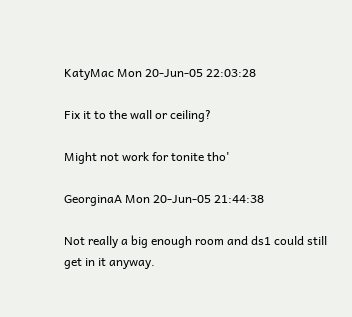KatyMac Mon 20-Jun-05 22:03:28

Fix it to the wall or ceiling?

Might not work for tonite tho'

GeorginaA Mon 20-Jun-05 21:44:38

Not really a big enough room and ds1 could still get in it anyway.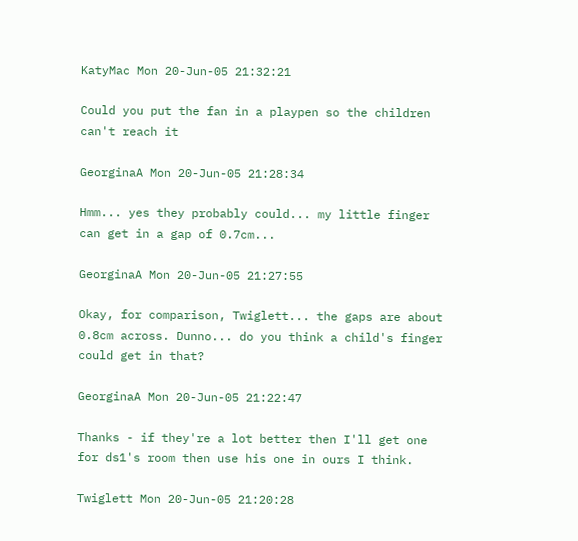KatyMac Mon 20-Jun-05 21:32:21

Could you put the fan in a playpen so the children can't reach it

GeorginaA Mon 20-Jun-05 21:28:34

Hmm... yes they probably could... my little finger can get in a gap of 0.7cm...

GeorginaA Mon 20-Jun-05 21:27:55

Okay, for comparison, Twiglett... the gaps are about 0.8cm across. Dunno... do you think a child's finger could get in that?

GeorginaA Mon 20-Jun-05 21:22:47

Thanks - if they're a lot better then I'll get one for ds1's room then use his one in ours I think.

Twiglett Mon 20-Jun-05 21:20:28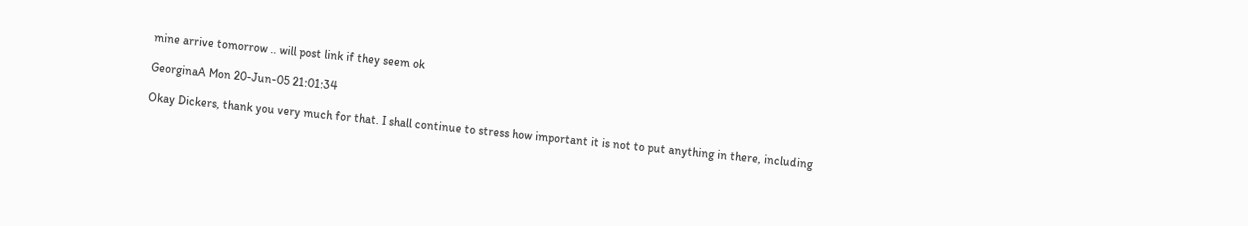mine arrive tomorrow .. will post link if they seem ok

GeorginaA Mon 20-Jun-05 21:01:34

Okay Dickers, thank you very much for that. I shall continue to stress how important it is not to put anything in there, including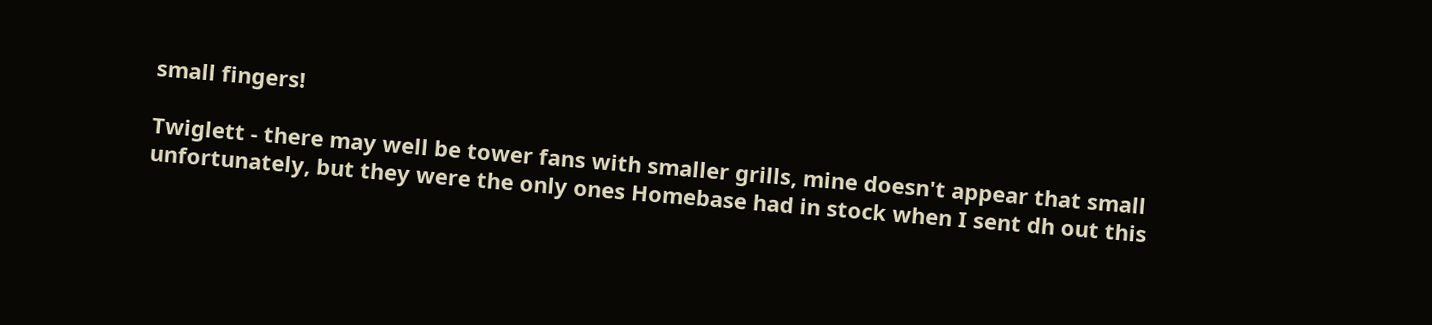small fingers!

Twiglett - there may well be tower fans with smaller grills, mine doesn't appear that small unfortunately, but they were the only ones Homebase had in stock when I sent dh out this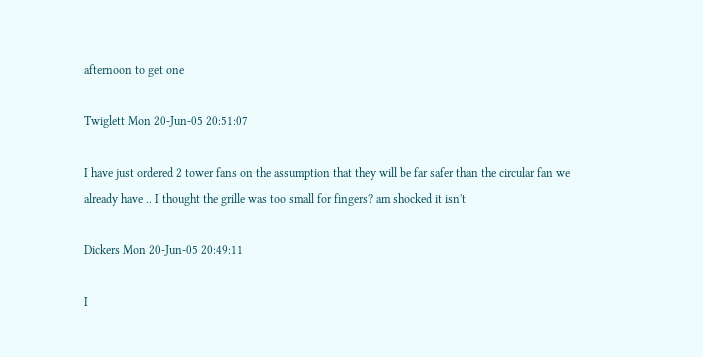afternoon to get one

Twiglett Mon 20-Jun-05 20:51:07

I have just ordered 2 tower fans on the assumption that they will be far safer than the circular fan we already have .. I thought the grille was too small for fingers? am shocked it isn't

Dickers Mon 20-Jun-05 20:49:11

I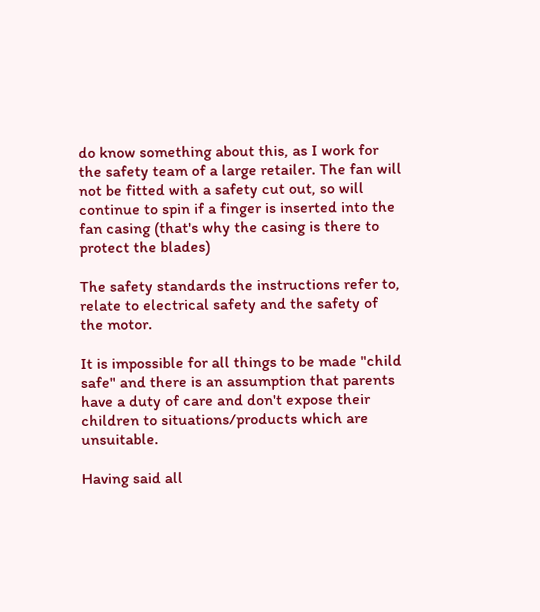do know something about this, as I work for the safety team of a large retailer. The fan will not be fitted with a safety cut out, so will continue to spin if a finger is inserted into the fan casing (that's why the casing is there to protect the blades)

The safety standards the instructions refer to, relate to electrical safety and the safety of the motor.

It is impossible for all things to be made "child safe" and there is an assumption that parents have a duty of care and don't expose their children to situations/products which are unsuitable.

Having said all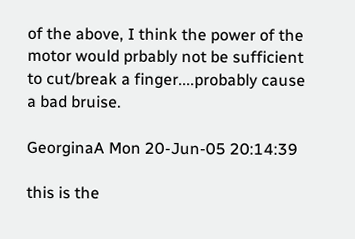of the above, I think the power of the motor would prbably not be sufficient to cut/break a finger....probably cause a bad bruise.

GeorginaA Mon 20-Jun-05 20:14:39

this is the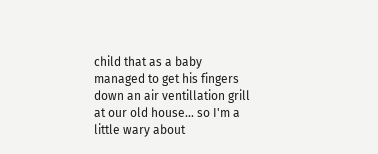child that as a baby managed to get his fingers down an air ventillation grill at our old house... so I'm a little wary about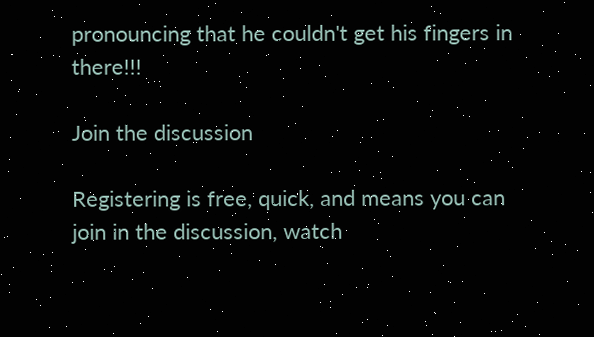pronouncing that he couldn't get his fingers in there!!!

Join the discussion

Registering is free, quick, and means you can join in the discussion, watch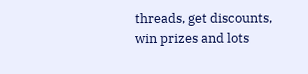threads, get discounts, win prizes and lots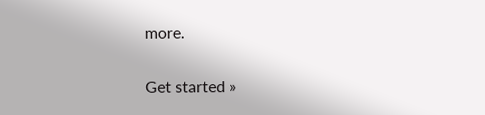more.

Get started »